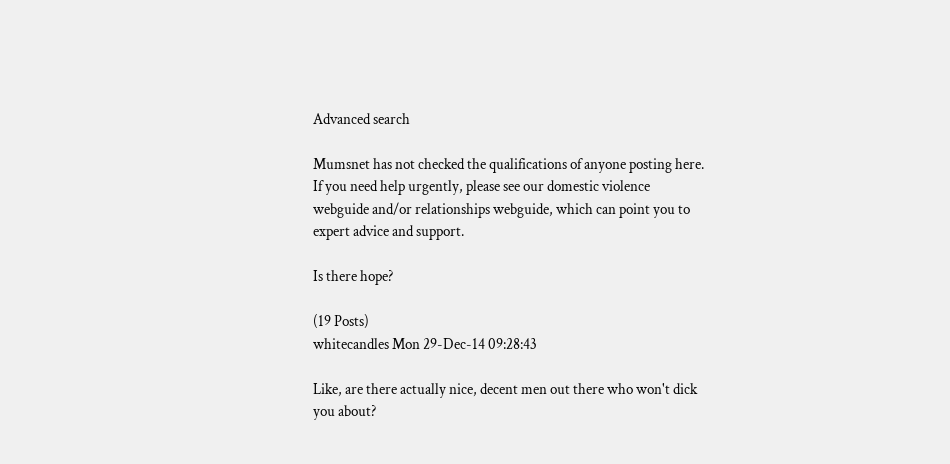Advanced search

Mumsnet has not checked the qualifications of anyone posting here. If you need help urgently, please see our domestic violence webguide and/or relationships webguide, which can point you to expert advice and support.

Is there hope?

(19 Posts)
whitecandles Mon 29-Dec-14 09:28:43

Like, are there actually nice, decent men out there who won't dick you about?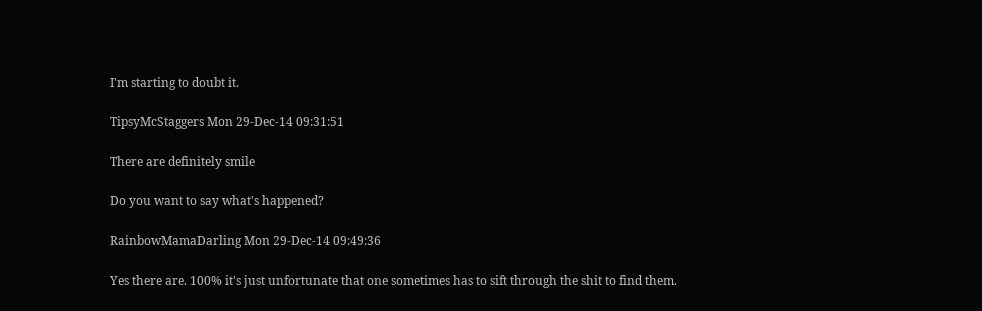I'm starting to doubt it.

TipsyMcStaggers Mon 29-Dec-14 09:31:51

There are definitely smile

Do you want to say what's happened?

RainbowMamaDarling Mon 29-Dec-14 09:49:36

Yes there are. 100% it's just unfortunate that one sometimes has to sift through the shit to find them.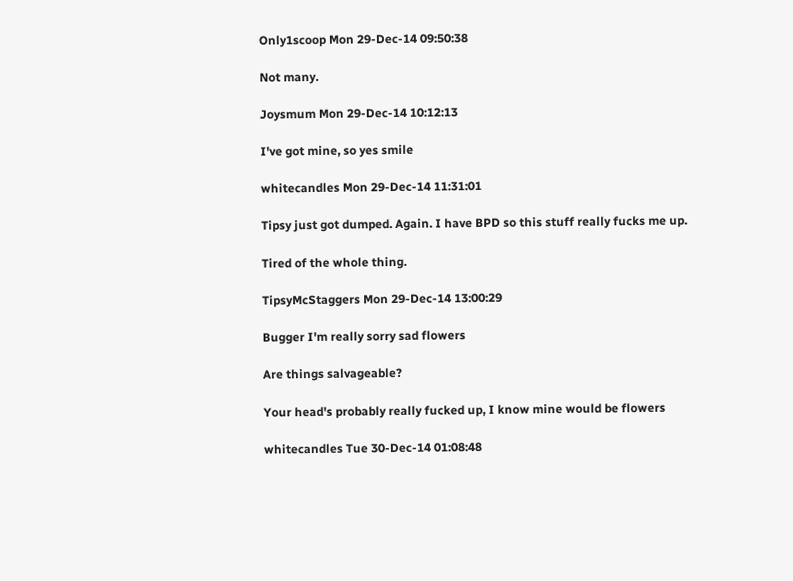Only1scoop Mon 29-Dec-14 09:50:38

Not many.

Joysmum Mon 29-Dec-14 10:12:13

I've got mine, so yes smile

whitecandles Mon 29-Dec-14 11:31:01

Tipsy just got dumped. Again. I have BPD so this stuff really fucks me up.

Tired of the whole thing.

TipsyMcStaggers Mon 29-Dec-14 13:00:29

Bugger I'm really sorry sad flowers

Are things salvageable?

Your head's probably really fucked up, I know mine would be flowers

whitecandles Tue 30-Dec-14 01:08:48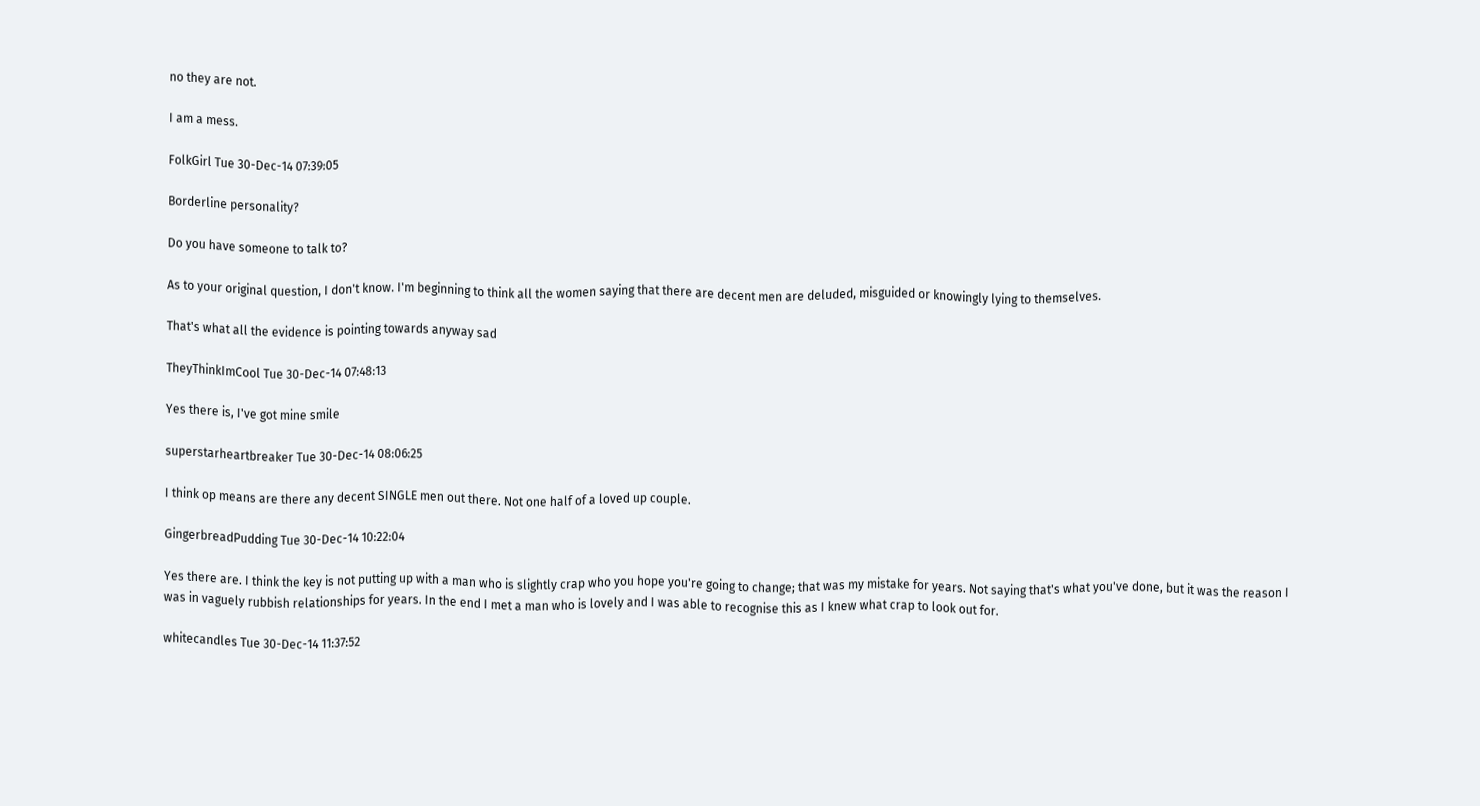no they are not.

I am a mess.

FolkGirl Tue 30-Dec-14 07:39:05

Borderline personality?

Do you have someone to talk to?

As to your original question, I don't know. I'm beginning to think all the women saying that there are decent men are deluded, misguided or knowingly lying to themselves.

That's what all the evidence is pointing towards anyway sad

TheyThinkImCool Tue 30-Dec-14 07:48:13

Yes there is, I've got mine smile

superstarheartbreaker Tue 30-Dec-14 08:06:25

I think op means are there any decent SINGLE men out there. Not one half of a loved up couple.

GingerbreadPudding Tue 30-Dec-14 10:22:04

Yes there are. I think the key is not putting up with a man who is slightly crap who you hope you're going to change; that was my mistake for years. Not saying that's what you've done, but it was the reason I was in vaguely rubbish relationships for years. In the end I met a man who is lovely and I was able to recognise this as I knew what crap to look out for.

whitecandles Tue 30-Dec-14 11:37:52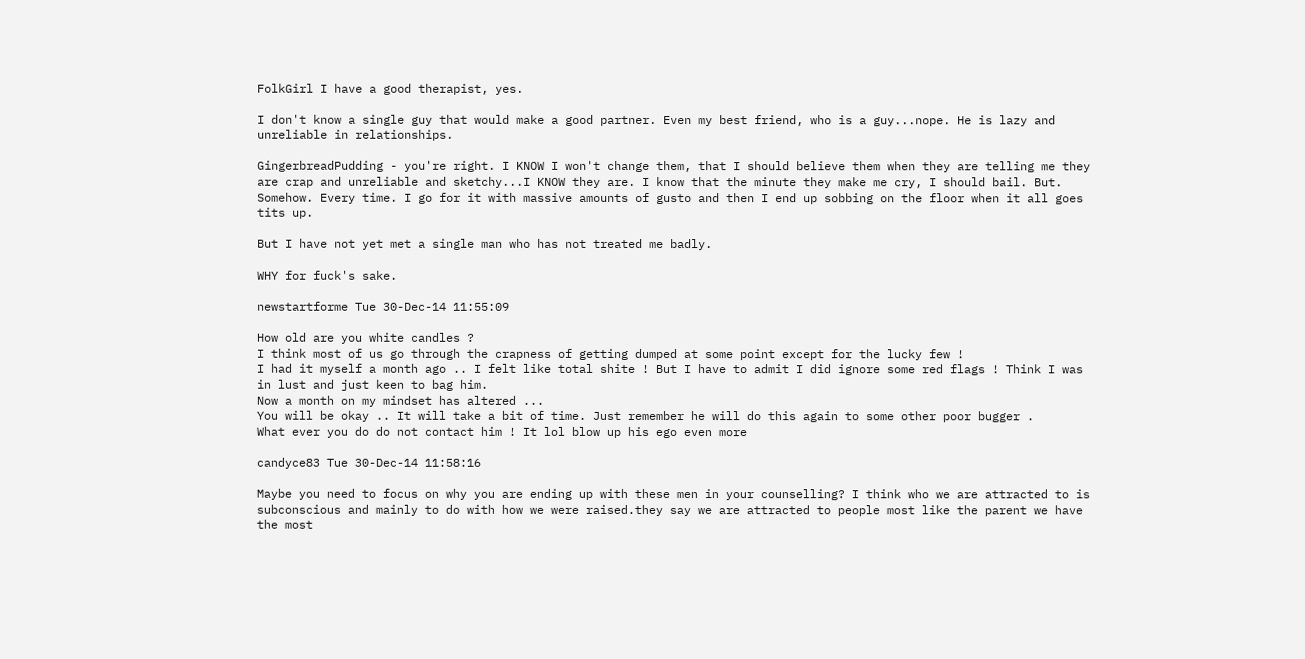FolkGirl I have a good therapist, yes.

I don't know a single guy that would make a good partner. Even my best friend, who is a guy...nope. He is lazy and unreliable in relationships.

GingerbreadPudding - you're right. I KNOW I won't change them, that I should believe them when they are telling me they are crap and unreliable and sketchy...I KNOW they are. I know that the minute they make me cry, I should bail. But. Somehow. Every time. I go for it with massive amounts of gusto and then I end up sobbing on the floor when it all goes tits up.

But I have not yet met a single man who has not treated me badly.

WHY for fuck's sake.

newstartforme Tue 30-Dec-14 11:55:09

How old are you white candles ?
I think most of us go through the crapness of getting dumped at some point except for the lucky few !
I had it myself a month ago .. I felt like total shite ! But I have to admit I did ignore some red flags ! Think I was in lust and just keen to bag him.
Now a month on my mindset has altered ...
You will be okay .. It will take a bit of time. Just remember he will do this again to some other poor bugger .
What ever you do do not contact him ! It lol blow up his ego even more

candyce83 Tue 30-Dec-14 11:58:16

Maybe you need to focus on why you are ending up with these men in your counselling? I think who we are attracted to is subconscious and mainly to do with how we were raised.they say we are attracted to people most like the parent we have the most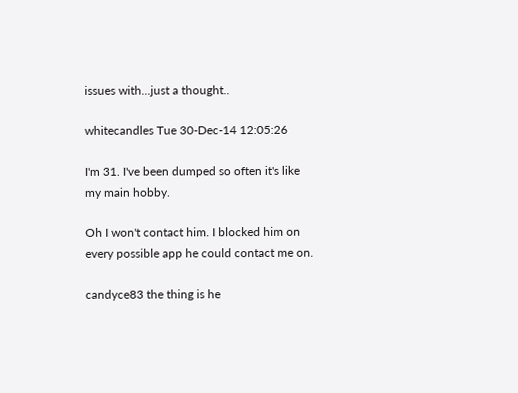issues with...just a thought..

whitecandles Tue 30-Dec-14 12:05:26

I'm 31. I've been dumped so often it's like my main hobby.

Oh I won't contact him. I blocked him on every possible app he could contact me on.

candyce83 the thing is he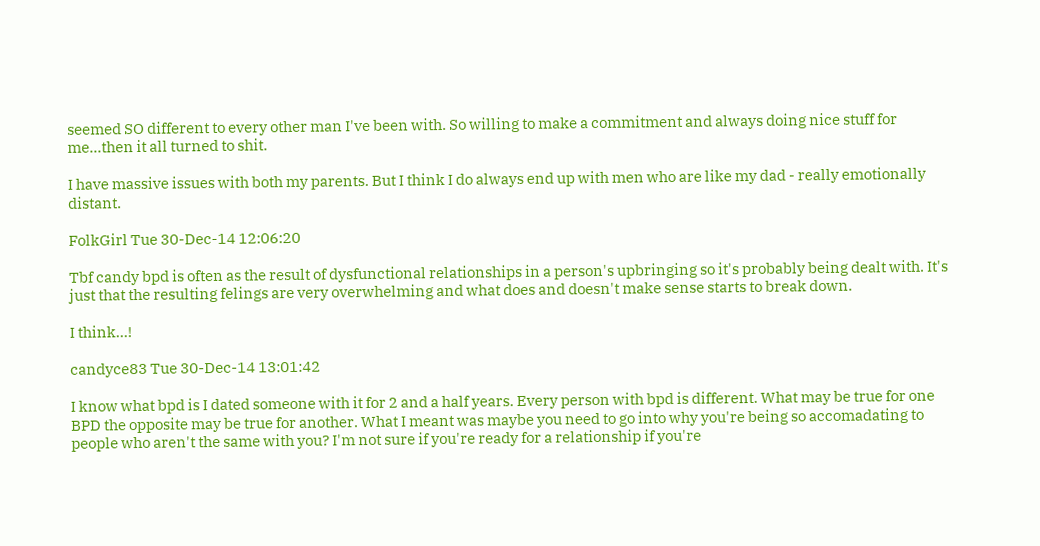seemed SO different to every other man I've been with. So willing to make a commitment and always doing nice stuff for me...then it all turned to shit.

I have massive issues with both my parents. But I think I do always end up with men who are like my dad - really emotionally distant.

FolkGirl Tue 30-Dec-14 12:06:20

Tbf candy bpd is often as the result of dysfunctional relationships in a person's upbringing so it's probably being dealt with. It's just that the resulting felings are very overwhelming and what does and doesn't make sense starts to break down.

I think...!

candyce83 Tue 30-Dec-14 13:01:42

I know what bpd is I dated someone with it for 2 and a half years. Every person with bpd is different. What may be true for one BPD the opposite may be true for another. What I meant was maybe you need to go into why you're being so accomadating to people who aren't the same with you? I'm not sure if you're ready for a relationship if you're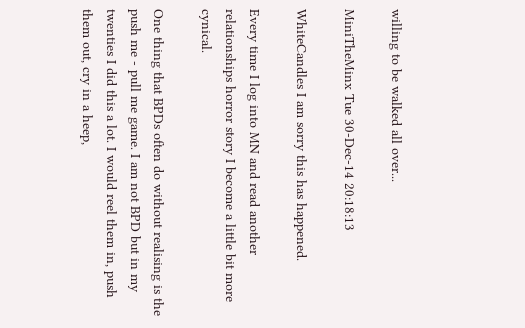willing to be walked all over...

MiniTheMinx Tue 30-Dec-14 20:18:13

WhiteCandles I am sorry this has happened.

Every time I log into MN and read another relationships horror story I become a little bit more cynical.

One thing that BPDs often do without realising is the push me - pull me game. I am not BPD but in my twenties I did this a lot. I would reel them in, push them out, cry in a heep,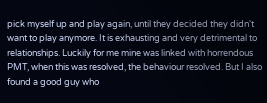pick myself up and play again, until they decided they didn't want to play anymore. It is exhausting and very detrimental to relationships. Luckily for me mine was linked with horrendous PMT, when this was resolved, the behaviour resolved. But I also found a good guy who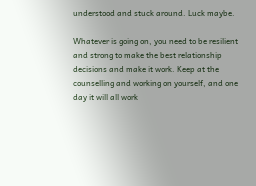understood and stuck around. Luck maybe.

Whatever is going on, you need to be resilient and strong to make the best relationship decisions and make it work. Keep at the counselling and working on yourself, and one day it will all work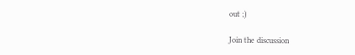out ;)

Join the discussion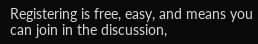Registering is free, easy, and means you can join in the discussion,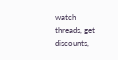watch threads, get discounts,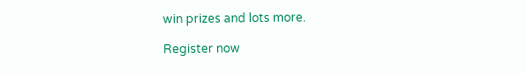win prizes and lots more.

Register now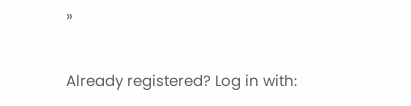»

Already registered? Log in with: